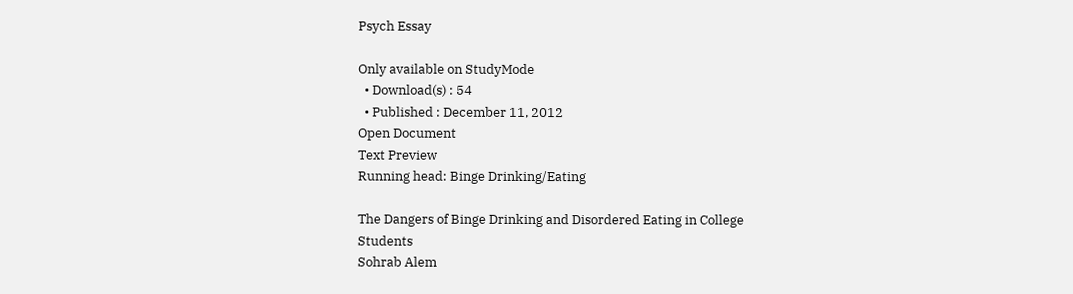Psych Essay

Only available on StudyMode
  • Download(s) : 54
  • Published : December 11, 2012
Open Document
Text Preview
Running head: Binge Drinking/Eating

The Dangers of Binge Drinking and Disordered Eating in College Students
Sohrab Alem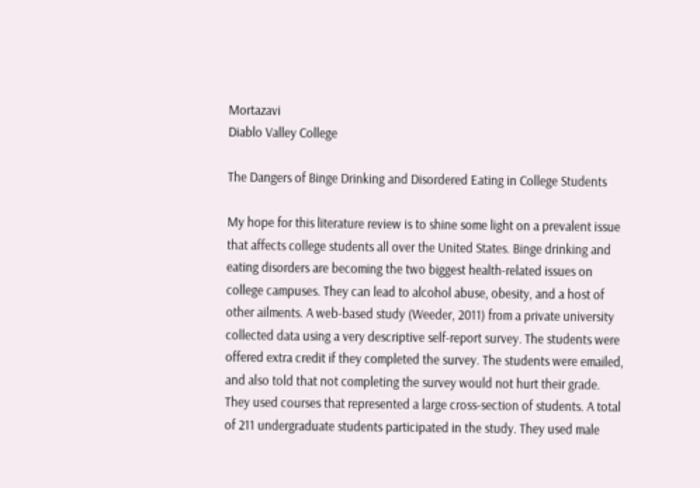Mortazavi
Diablo Valley College

The Dangers of Binge Drinking and Disordered Eating in College Students

My hope for this literature review is to shine some light on a prevalent issue that affects college students all over the United States. Binge drinking and eating disorders are becoming the two biggest health-related issues on college campuses. They can lead to alcohol abuse, obesity, and a host of other ailments. A web-based study (Weeder, 2011) from a private university collected data using a very descriptive self-report survey. The students were offered extra credit if they completed the survey. The students were emailed, and also told that not completing the survey would not hurt their grade. They used courses that represented a large cross-section of students. A total of 211 undergraduate students participated in the study. They used male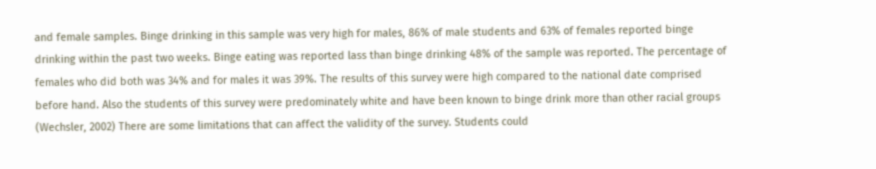and female samples. Binge drinking in this sample was very high for males, 86% of male students and 63% of females reported binge drinking within the past two weeks. Binge eating was reported lass than binge drinking 48% of the sample was reported. The percentage of females who did both was 34% and for males it was 39%. The results of this survey were high compared to the national date comprised before hand. Also the students of this survey were predominately white and have been known to binge drink more than other racial groups (Wechsler, 2002) There are some limitations that can affect the validity of the survey. Students could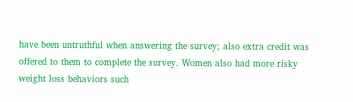have been untruthful when answering the survey; also extra credit was offered to them to complete the survey. Women also had more risky weight loss behaviors such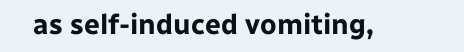as self-induced vomiting,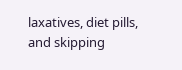laxatives, diet pills, and skipping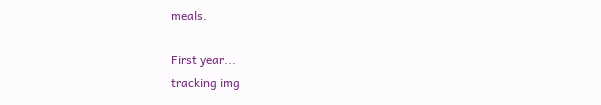meals.

First year...
tracking img